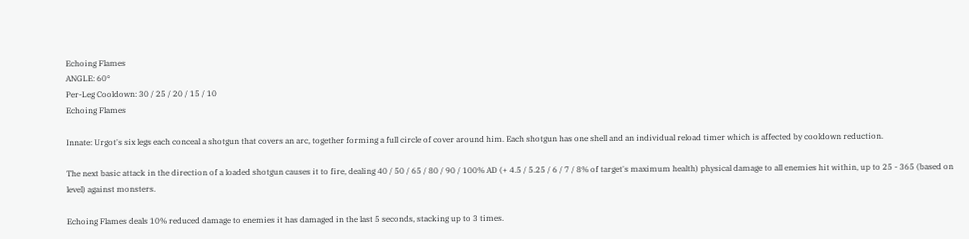Echoing Flames
ANGLE: 60°
Per-Leg Cooldown: 30 / 25 / 20 / 15 / 10
Echoing Flames

Innate: Urgot's six legs each conceal a shotgun that covers an arc, together forming a full circle of cover around him. Each shotgun has one shell and an individual reload timer which is affected by cooldown reduction.

The next basic attack in the direction of a loaded shotgun causes it to fire, dealing 40 / 50 / 65 / 80 / 90 / 100% AD (+ 4.5 / 5.25 / 6 / 7 / 8% of target's maximum health) physical damage to all enemies hit within, up to 25 - 365 (based on level) against monsters.

Echoing Flames deals 10% reduced damage to enemies it has damaged in the last 5 seconds, stacking up to 3 times.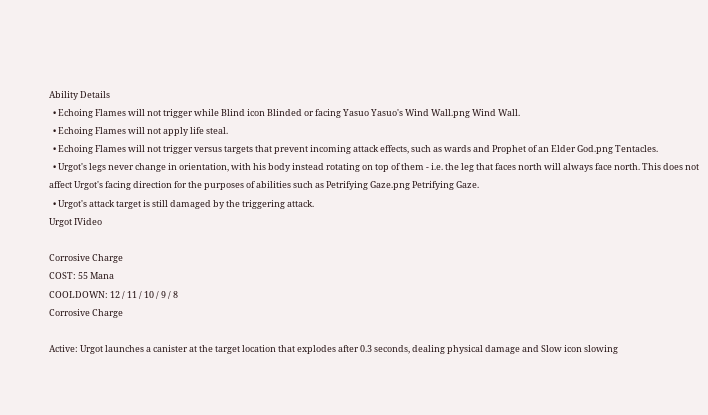Ability Details
  • Echoing Flames will not trigger while Blind icon Blinded or facing Yasuo Yasuo's Wind Wall.png Wind Wall.
  • Echoing Flames will not apply life steal.
  • Echoing Flames will not trigger versus targets that prevent incoming attack effects, such as wards and Prophet of an Elder God.png Tentacles.
  • Urgot's legs never change in orientation, with his body instead rotating on top of them - i.e. the leg that faces north will always face north. This does not affect Urgot's facing direction for the purposes of abilities such as Petrifying Gaze.png Petrifying Gaze.
  • Urgot's attack target is still damaged by the triggering attack.
Urgot IVideo

Corrosive Charge
COST: 55 Mana
COOLDOWN: 12 / 11 / 10 / 9 / 8
Corrosive Charge

Active: Urgot launches a canister at the target location that explodes after 0.3 seconds, dealing physical damage and Slow icon slowing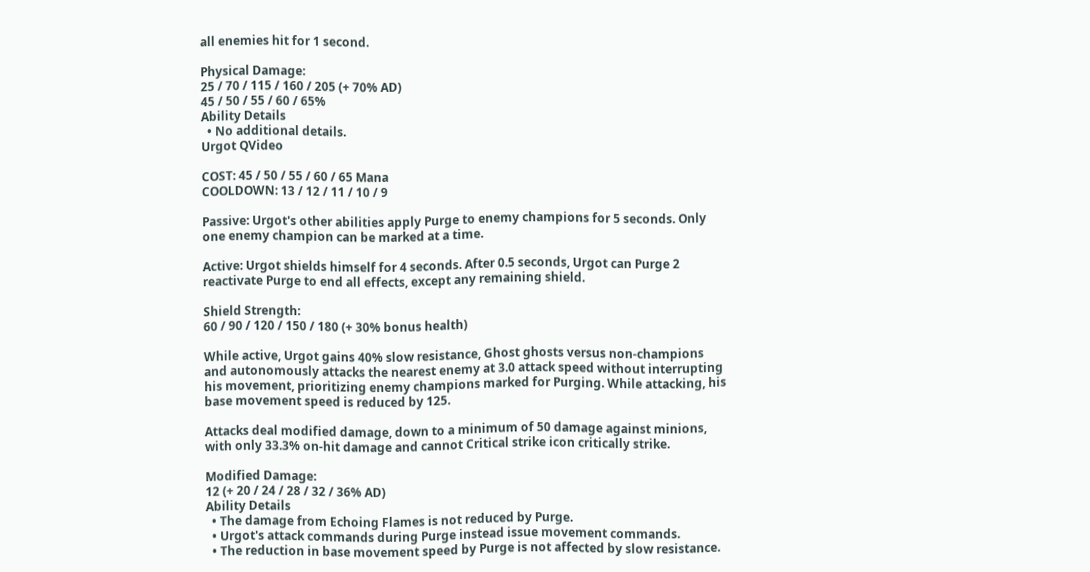all enemies hit for 1 second.

Physical Damage:
25 / 70 / 115 / 160 / 205 (+ 70% AD)
45 / 50 / 55 / 60 / 65%
Ability Details
  • No additional details.
Urgot QVideo

COST: 45 / 50 / 55 / 60 / 65 Mana
COOLDOWN: 13 / 12 / 11 / 10 / 9

Passive: Urgot's other abilities apply Purge to enemy champions for 5 seconds. Only one enemy champion can be marked at a time.

Active: Urgot shields himself for 4 seconds. After 0.5 seconds, Urgot can Purge 2 reactivate Purge to end all effects, except any remaining shield.

Shield Strength:
60 / 90 / 120 / 150 / 180 (+ 30% bonus health)

While active, Urgot gains 40% slow resistance, Ghost ghosts versus non-champions and autonomously attacks the nearest enemy at 3.0 attack speed without interrupting his movement, prioritizing enemy champions marked for Purging. While attacking, his base movement speed is reduced by 125.

Attacks deal modified damage, down to a minimum of 50 damage against minions, with only 33.3% on-hit damage and cannot Critical strike icon critically strike.

Modified Damage:
12 (+ 20 / 24 / 28 / 32 / 36% AD)
Ability Details
  • The damage from Echoing Flames is not reduced by Purge.
  • Urgot's attack commands during Purge instead issue movement commands.
  • The reduction in base movement speed by Purge is not affected by slow resistance.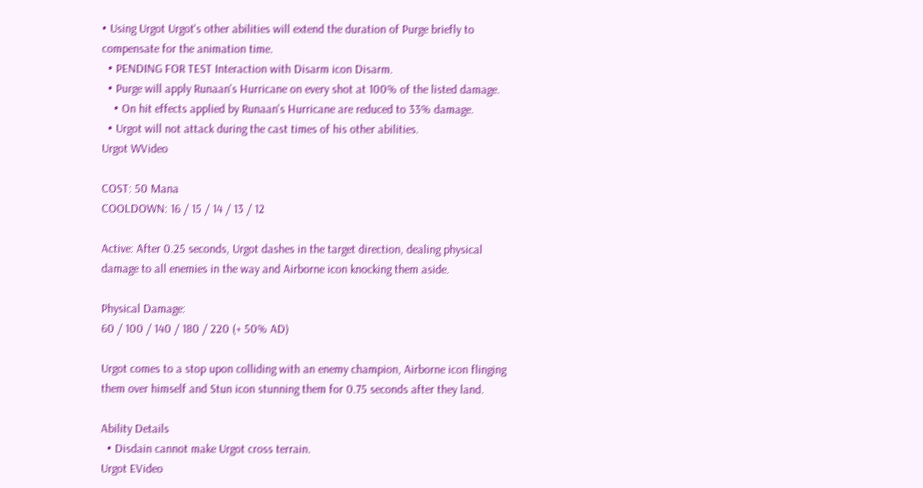• Using Urgot Urgot's other abilities will extend the duration of Purge briefly to compensate for the animation time.
  • PENDING FOR TEST Interaction with Disarm icon Disarm.
  • Purge will apply Runaan's Hurricane on every shot at 100% of the listed damage.
    • On hit effects applied by Runaan's Hurricane are reduced to 33% damage.
  • Urgot will not attack during the cast times of his other abilities.
Urgot WVideo

COST: 50 Mana
COOLDOWN: 16 / 15 / 14 / 13 / 12

Active: After 0.25 seconds, Urgot dashes in the target direction, dealing physical damage to all enemies in the way and Airborne icon knocking them aside.

Physical Damage:
60 / 100 / 140 / 180 / 220 (+ 50% AD)

Urgot comes to a stop upon colliding with an enemy champion, Airborne icon flinging them over himself and Stun icon stunning them for 0.75 seconds after they land.

Ability Details
  • Disdain cannot make Urgot cross terrain.
Urgot EVideo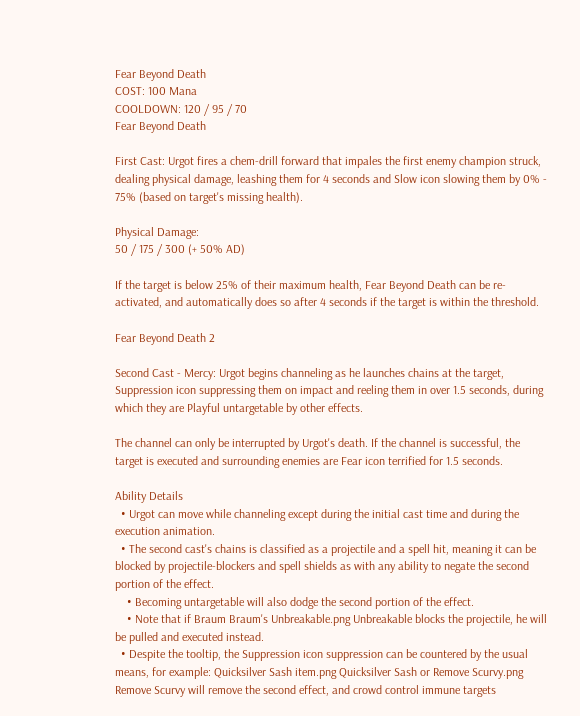Fear Beyond Death
COST: 100 Mana
COOLDOWN: 120 / 95 / 70
Fear Beyond Death

First Cast: Urgot fires a chem-drill forward that impales the first enemy champion struck, dealing physical damage, leashing them for 4 seconds and Slow icon slowing them by 0% - 75% (based on target's missing health).

Physical Damage:
50 / 175 / 300 (+ 50% AD)

If the target is below 25% of their maximum health, Fear Beyond Death can be re-activated, and automatically does so after 4 seconds if the target is within the threshold.

Fear Beyond Death 2

Second Cast - Mercy: Urgot begins channeling as he launches chains at the target, Suppression icon suppressing them on impact and reeling them in over 1.5 seconds, during which they are Playful untargetable by other effects.

The channel can only be interrupted by Urgot's death. If the channel is successful, the target is executed and surrounding enemies are Fear icon terrified for 1.5 seconds.

Ability Details
  • Urgot can move while channeling except during the initial cast time and during the execution animation.
  • The second cast's chains is classified as a projectile and a spell hit, meaning it can be blocked by projectile-blockers and spell shields as with any ability to negate the second portion of the effect.
    • Becoming untargetable will also dodge the second portion of the effect.
    • Note that if Braum Braum's Unbreakable.png Unbreakable blocks the projectile, he will be pulled and executed instead.
  • Despite the tooltip, the Suppression icon suppression can be countered by the usual means, for example: Quicksilver Sash item.png Quicksilver Sash or Remove Scurvy.png Remove Scurvy will remove the second effect, and crowd control immune targets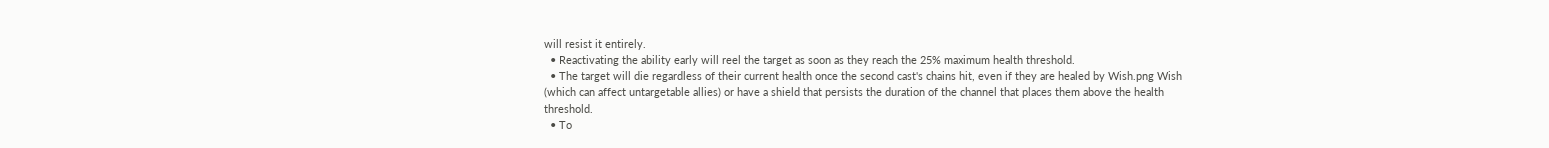will resist it entirely.
  • Reactivating the ability early will reel the target as soon as they reach the 25% maximum health threshold.
  • The target will die regardless of their current health once the second cast's chains hit, even if they are healed by Wish.png Wish (which can affect untargetable allies) or have a shield that persists the duration of the channel that places them above the health threshold.
  • To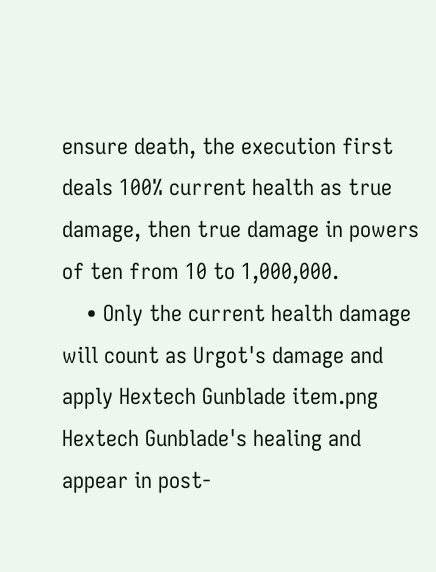ensure death, the execution first deals 100% current health as true damage, then true damage in powers of ten from 10 to 1,000,000.
    • Only the current health damage will count as Urgot's damage and apply Hextech Gunblade item.png Hextech Gunblade's healing and appear in post-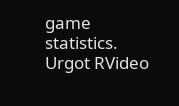game statistics.
Urgot RVideo